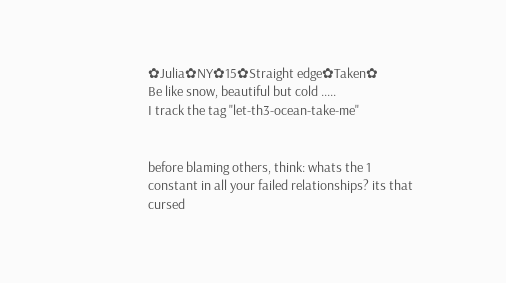✿Julia✿NY✿15✿Straight edge✿Taken✿
Be like snow, beautiful but cold .....
I track the tag "let-th3-ocean-take-me"


before blaming others, think: whats the 1 constant in all your failed relationships? its that cursed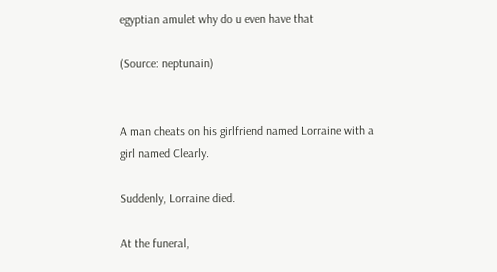egyptian amulet why do u even have that

(Source: neptunain)


A man cheats on his girlfriend named Lorraine with a girl named Clearly.

Suddenly, Lorraine died.

At the funeral,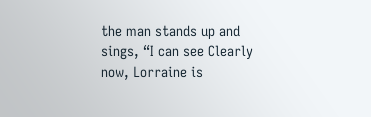the man stands up and sings, “I can see Clearly now, Lorraine is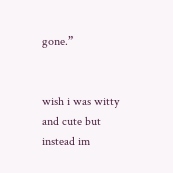gone.”


wish i was witty and cute but instead im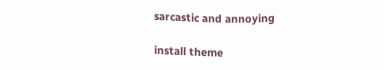sarcastic and annoying

install theme